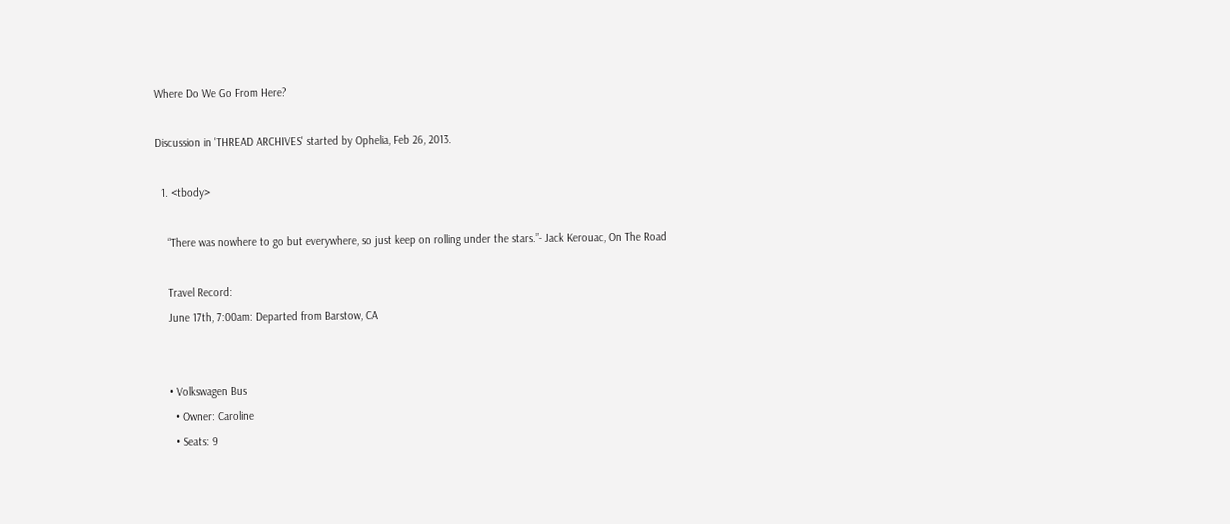Where Do We Go From Here?

Discussion in 'THREAD ARCHIVES' started by Ophelia, Feb 26, 2013.

  1. <tbody>

    “There was nowhere to go but everywhere, so just keep on rolling under the stars.”- Jack Kerouac, On The Road

    Travel Record:
    June 17th, 7:00am: Departed from Barstow, CA


    • Volkswagen Bus
      • Owner: Caroline
      • Seats: 9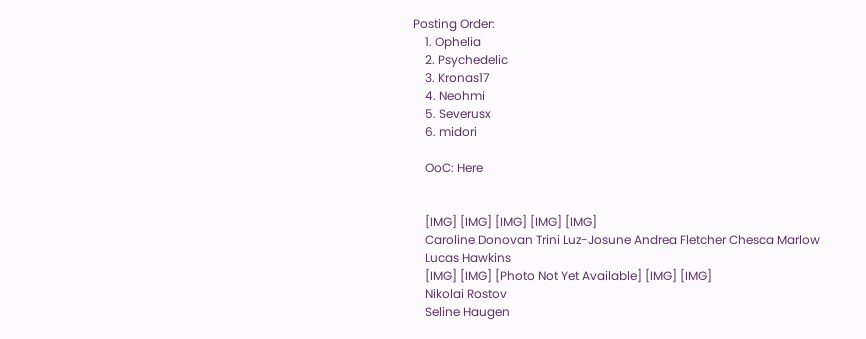Posting Order:
    1. Ophelia
    2. Psychedelic
    3. Kronas17
    4. Neohmi
    5. Severusx
    6. midori

    OoC: Here


    [IMG] [IMG] [IMG] [IMG] [IMG]
    Caroline Donovan Trini Luz-Josune Andrea Fletcher Chesca Marlow
    Lucas Hawkins
    [IMG] [IMG] [Photo Not Yet Available] [IMG] [IMG]
    Nikolai Rostov
    Seline Haugen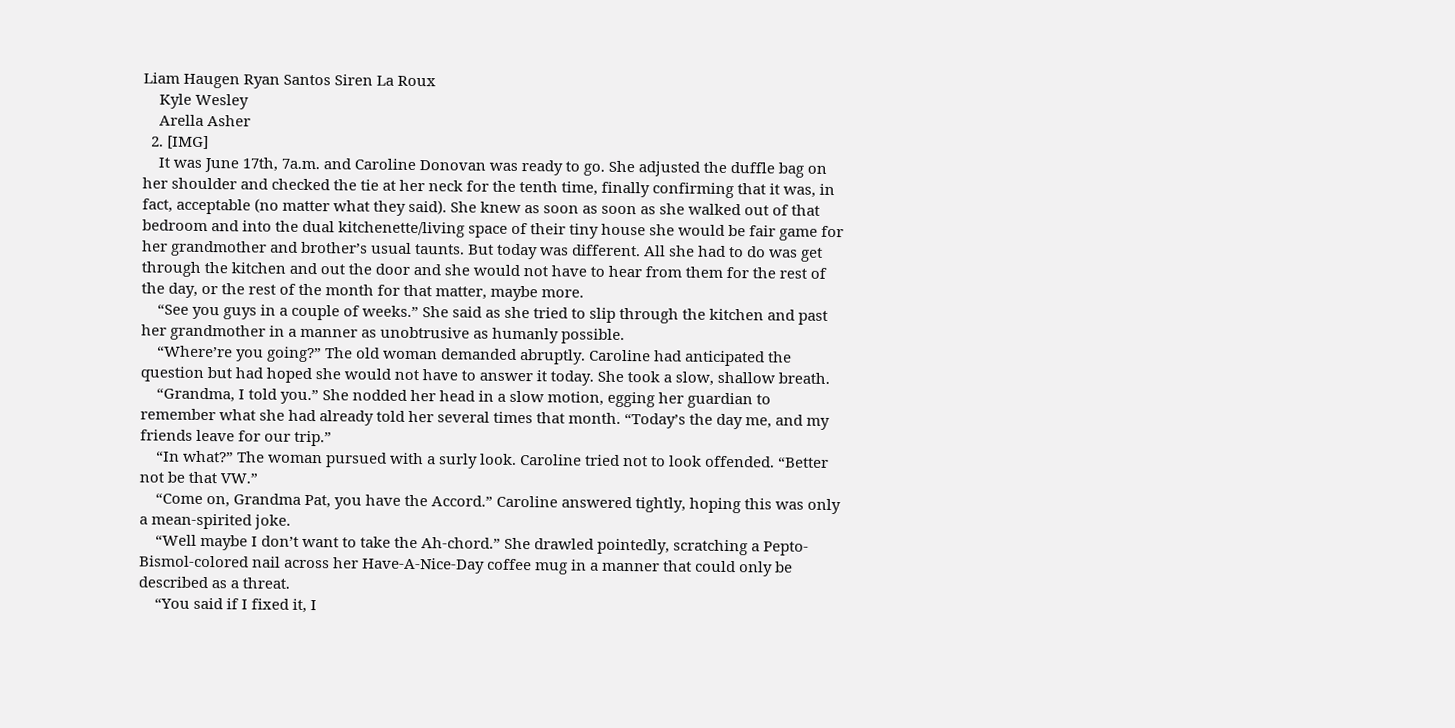Liam Haugen Ryan Santos Siren La Roux
    Kyle Wesley
    Arella Asher
  2. [IMG]
    It was June 17th, 7a.m. and Caroline Donovan was ready to go. She adjusted the duffle bag on her shoulder and checked the tie at her neck for the tenth time, finally confirming that it was, in fact, acceptable (no matter what they said). She knew as soon as soon as she walked out of that bedroom and into the dual kitchenette/living space of their tiny house she would be fair game for her grandmother and brother’s usual taunts. But today was different. All she had to do was get through the kitchen and out the door and she would not have to hear from them for the rest of the day, or the rest of the month for that matter, maybe more.
    “See you guys in a couple of weeks.” She said as she tried to slip through the kitchen and past her grandmother in a manner as unobtrusive as humanly possible.
    “Where’re you going?” The old woman demanded abruptly. Caroline had anticipated the question but had hoped she would not have to answer it today. She took a slow, shallow breath.
    “Grandma, I told you.” She nodded her head in a slow motion, egging her guardian to remember what she had already told her several times that month. “Today’s the day me, and my friends leave for our trip.”
    “In what?” The woman pursued with a surly look. Caroline tried not to look offended. “Better not be that VW.”
    “Come on, Grandma Pat, you have the Accord.” Caroline answered tightly, hoping this was only a mean-spirited joke.
    “Well maybe I don’t want to take the Ah-chord.” She drawled pointedly, scratching a Pepto-Bismol-colored nail across her Have-A-Nice-Day coffee mug in a manner that could only be described as a threat.
    “You said if I fixed it, I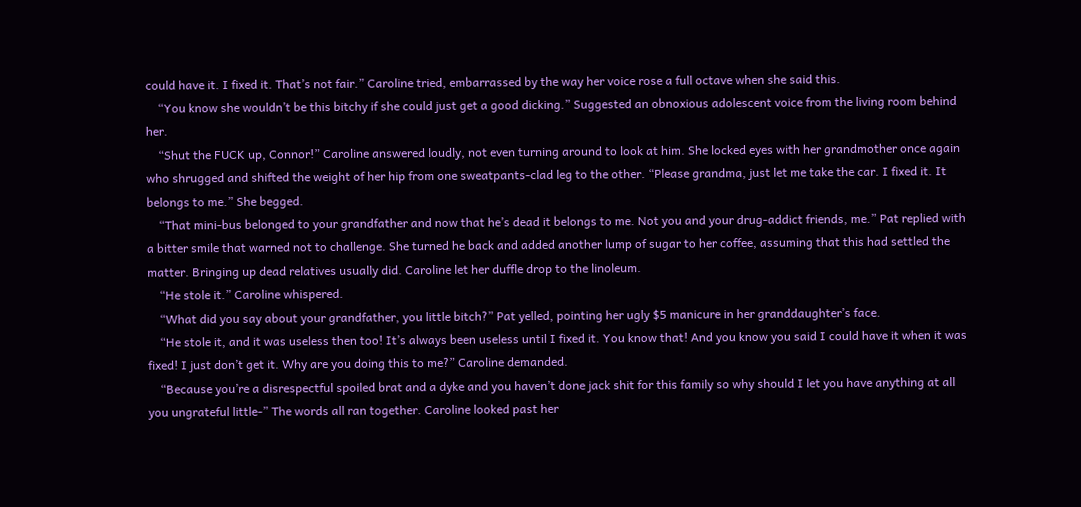could have it. I fixed it. That’s not fair.” Caroline tried, embarrassed by the way her voice rose a full octave when she said this.
    “You know she wouldn’t be this bitchy if she could just get a good dicking.” Suggested an obnoxious adolescent voice from the living room behind her.
    “Shut the FUCK up, Connor!” Caroline answered loudly, not even turning around to look at him. She locked eyes with her grandmother once again who shrugged and shifted the weight of her hip from one sweatpants-clad leg to the other. “Please grandma, just let me take the car. I fixed it. It belongs to me.” She begged.
    “That mini-bus belonged to your grandfather and now that he’s dead it belongs to me. Not you and your drug-addict friends, me.” Pat replied with a bitter smile that warned not to challenge. She turned he back and added another lump of sugar to her coffee, assuming that this had settled the matter. Bringing up dead relatives usually did. Caroline let her duffle drop to the linoleum.
    “He stole it.” Caroline whispered.
    “What did you say about your grandfather, you little bitch?” Pat yelled, pointing her ugly $5 manicure in her granddaughter’s face.
    “He stole it, and it was useless then too! It’s always been useless until I fixed it. You know that! And you know you said I could have it when it was fixed! I just don’t get it. Why are you doing this to me?” Caroline demanded.
    “Because you’re a disrespectful spoiled brat and a dyke and you haven’t done jack shit for this family so why should I let you have anything at all you ungrateful little-” The words all ran together. Caroline looked past her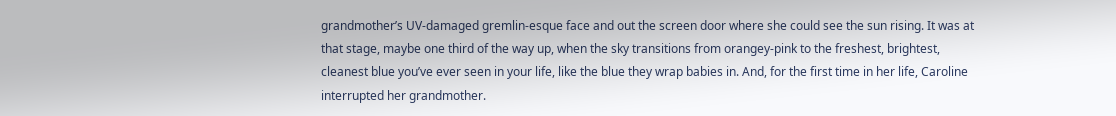grandmother’s UV-damaged gremlin-esque face and out the screen door where she could see the sun rising. It was at that stage, maybe one third of the way up, when the sky transitions from orangey-pink to the freshest, brightest, cleanest blue you’ve ever seen in your life, like the blue they wrap babies in. And, for the first time in her life, Caroline interrupted her grandmother.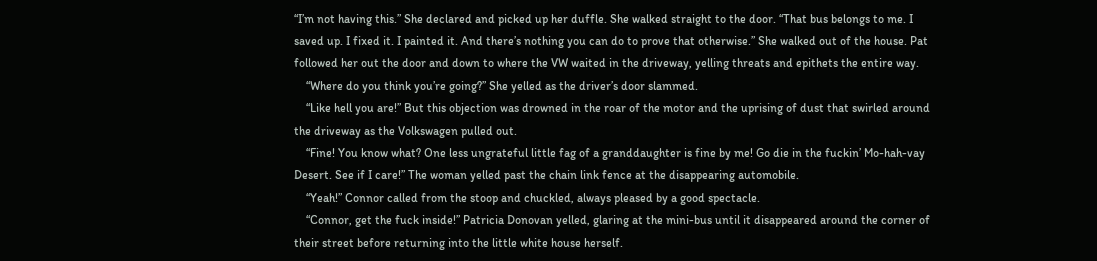“I’m not having this.” She declared and picked up her duffle. She walked straight to the door. “That bus belongs to me. I saved up. I fixed it. I painted it. And there’s nothing you can do to prove that otherwise.” She walked out of the house. Pat followed her out the door and down to where the VW waited in the driveway, yelling threats and epithets the entire way.
    “Where do you think you’re going?” She yelled as the driver’s door slammed.
    “Like hell you are!” But this objection was drowned in the roar of the motor and the uprising of dust that swirled around the driveway as the Volkswagen pulled out.
    “Fine! You know what? One less ungrateful little fag of a granddaughter is fine by me! Go die in the fuckin’ Mo-hah-vay Desert. See if I care!” The woman yelled past the chain link fence at the disappearing automobile.
    “Yeah!” Connor called from the stoop and chuckled, always pleased by a good spectacle.
    “Connor, get the fuck inside!” Patricia Donovan yelled, glaring at the mini-bus until it disappeared around the corner of their street before returning into the little white house herself.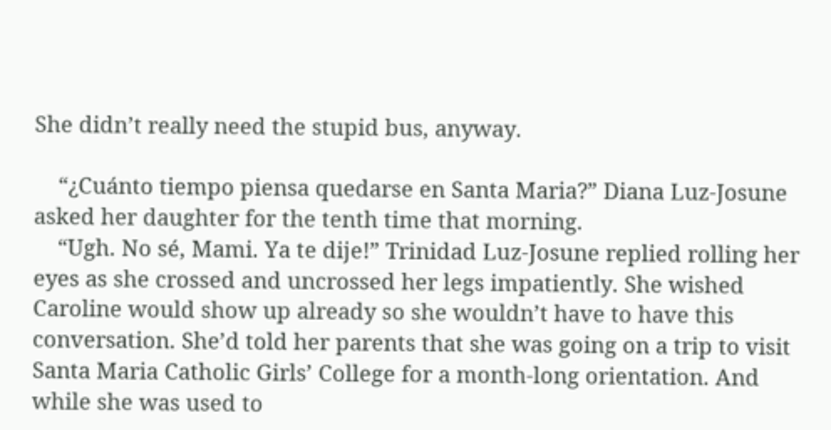She didn’t really need the stupid bus, anyway.

    “¿Cuánto tiempo piensa quedarse en Santa Maria?” Diana Luz-Josune asked her daughter for the tenth time that morning.
    “Ugh. No sé, Mami. Ya te dije!” Trinidad Luz-Josune replied rolling her eyes as she crossed and uncrossed her legs impatiently. She wished Caroline would show up already so she wouldn’t have to have this conversation. She’d told her parents that she was going on a trip to visit Santa Maria Catholic Girls’ College for a month-long orientation. And while she was used to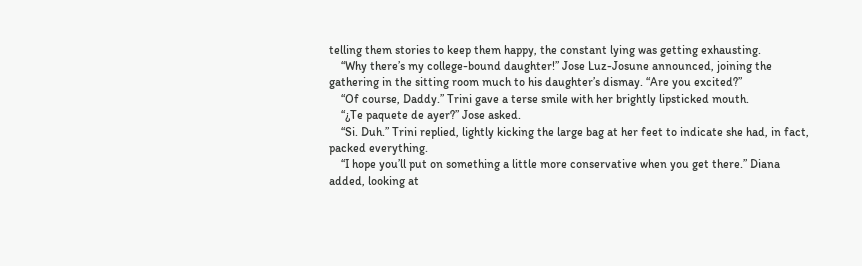telling them stories to keep them happy, the constant lying was getting exhausting.
    “Why there’s my college-bound daughter!” Jose Luz-Josune announced, joining the gathering in the sitting room much to his daughter’s dismay. “Are you excited?”
    “Of course, Daddy.” Trini gave a terse smile with her brightly lipsticked mouth.
    “¿Te paquete de ayer?” Jose asked.
    “Si. Duh.” Trini replied, lightly kicking the large bag at her feet to indicate she had, in fact, packed everything.
    “I hope you’ll put on something a little more conservative when you get there.” Diana added, looking at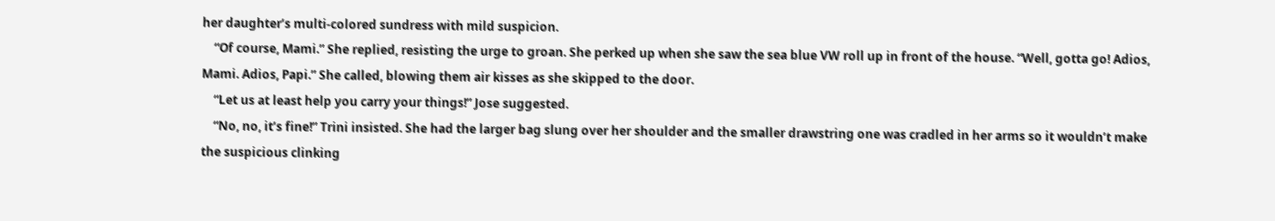her daughter’s multi-colored sundress with mild suspicion.
    “Of course, Mami.” She replied, resisting the urge to groan. She perked up when she saw the sea blue VW roll up in front of the house. “Well, gotta go! Adios, Mami. Adios, Papi.” She called, blowing them air kisses as she skipped to the door.
    “Let us at least help you carry your things!” Jose suggested.
    “No, no, it’s fine!” Trini insisted. She had the larger bag slung over her shoulder and the smaller drawstring one was cradled in her arms so it wouldn’t make the suspicious clinking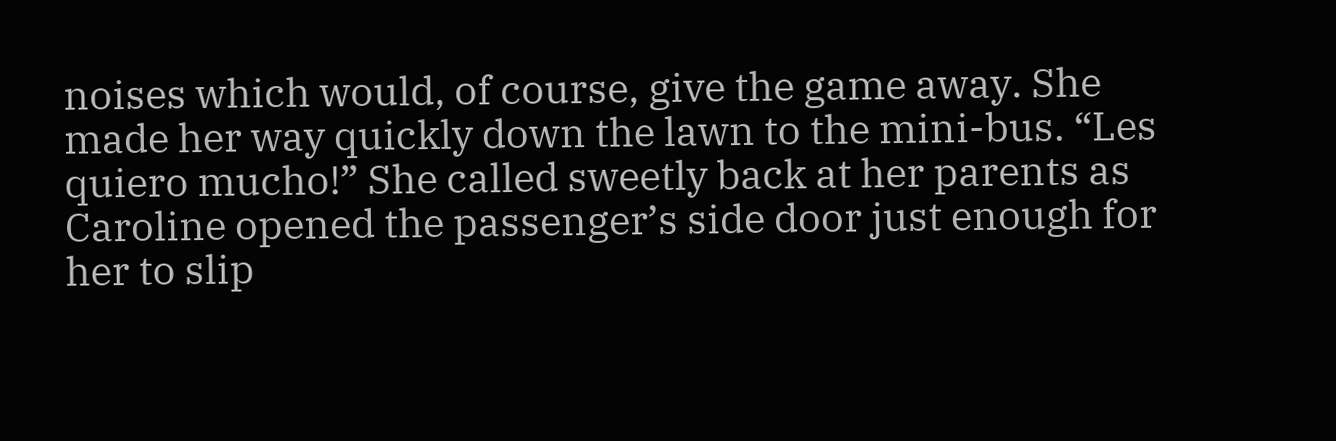noises which would, of course, give the game away. She made her way quickly down the lawn to the mini-bus. “Les quiero mucho!” She called sweetly back at her parents as Caroline opened the passenger’s side door just enough for her to slip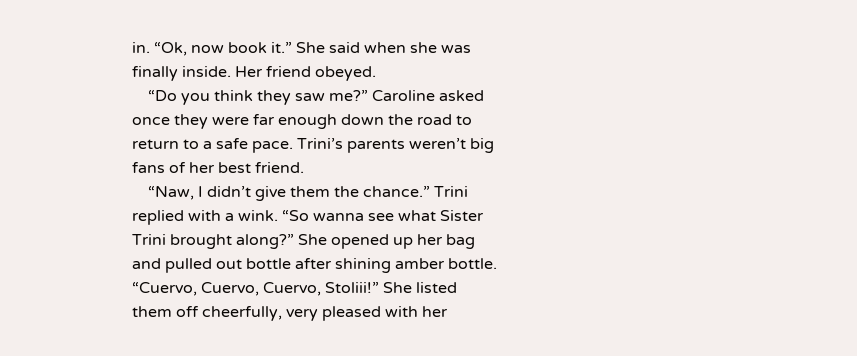in. “Ok, now book it.” She said when she was finally inside. Her friend obeyed.
    “Do you think they saw me?” Caroline asked once they were far enough down the road to return to a safe pace. Trini’s parents weren’t big fans of her best friend.
    “Naw, I didn’t give them the chance.” Trini replied with a wink. “So wanna see what Sister Trini brought along?” She opened up her bag and pulled out bottle after shining amber bottle. “Cuervo, Cuervo, Cuervo, Stoliii!” She listed them off cheerfully, very pleased with her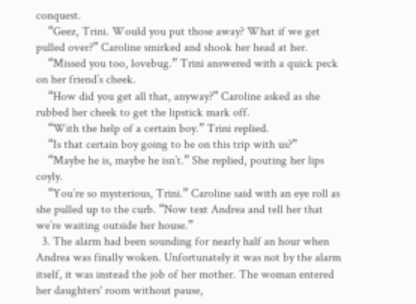conquest.
    “Geez, Trini. Would you put those away? What if we get pulled over?” Caroline smirked and shook her head at her.
    “Missed you too, lovebug.” Trini answered with a quick peck on her friend’s cheek.
    “How did you get all that, anyway?” Caroline asked as she rubbed her cheek to get the lipstick mark off.
    “With the help of a certain boy.” Trini replied.
    “Is that certain boy going to be on this trip with us?”
    “Maybe he is, maybe he isn’t.” She replied, pouting her lips coyly.
    “You’re so mysterious, Trini.” Caroline said with an eye roll as she pulled up to the curb. “Now text Andrea and tell her that we’re waiting outside her house.”
  3. The alarm had been sounding for nearly half an hour when Andrea was finally woken. Unfortunately it was not by the alarm itself, it was instead the job of her mother. The woman entered her daughters' room without pause,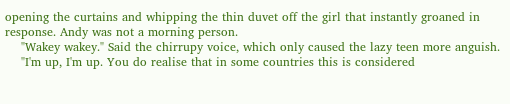opening the curtains and whipping the thin duvet off the girl that instantly groaned in response. Andy was not a morning person.
    "Wakey wakey." Said the chirrupy voice, which only caused the lazy teen more anguish.
    "I'm up, I'm up. You do realise that in some countries this is considered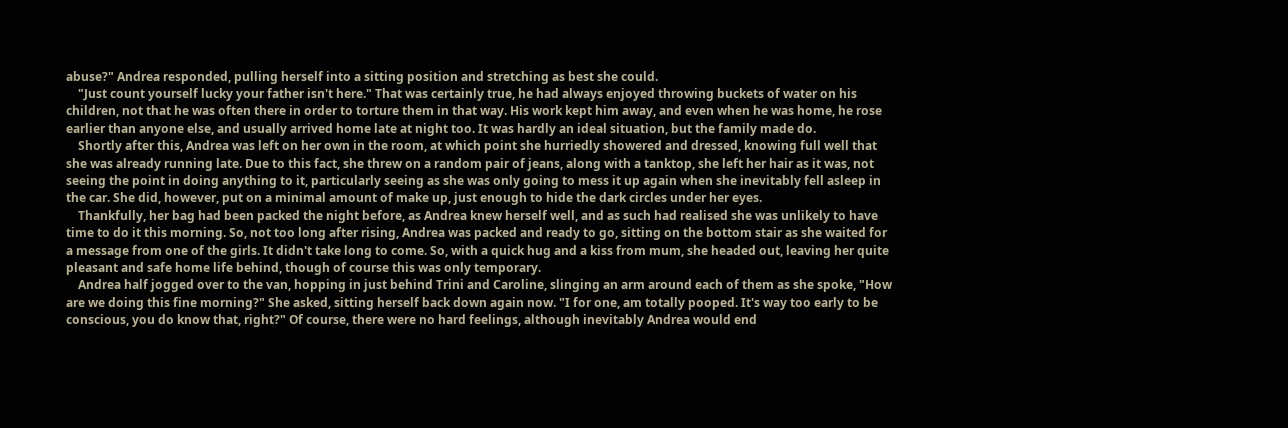abuse?" Andrea responded, pulling herself into a sitting position and stretching as best she could.
    "Just count yourself lucky your father isn't here." That was certainly true, he had always enjoyed throwing buckets of water on his children, not that he was often there in order to torture them in that way. His work kept him away, and even when he was home, he rose earlier than anyone else, and usually arrived home late at night too. It was hardly an ideal situation, but the family made do.
    Shortly after this, Andrea was left on her own in the room, at which point she hurriedly showered and dressed, knowing full well that she was already running late. Due to this fact, she threw on a random pair of jeans, along with a tanktop, she left her hair as it was, not seeing the point in doing anything to it, particularly seeing as she was only going to mess it up again when she inevitably fell asleep in the car. She did, however, put on a minimal amount of make up, just enough to hide the dark circles under her eyes.
    Thankfully, her bag had been packed the night before, as Andrea knew herself well, and as such had realised she was unlikely to have time to do it this morning. So, not too long after rising, Andrea was packed and ready to go, sitting on the bottom stair as she waited for a message from one of the girls. It didn't take long to come. So, with a quick hug and a kiss from mum, she headed out, leaving her quite pleasant and safe home life behind, though of course this was only temporary.
    Andrea half jogged over to the van, hopping in just behind Trini and Caroline, slinging an arm around each of them as she spoke, "How are we doing this fine morning?" She asked, sitting herself back down again now. "I for one, am totally pooped. It's way too early to be conscious, you do know that, right?" Of course, there were no hard feelings, although inevitably Andrea would end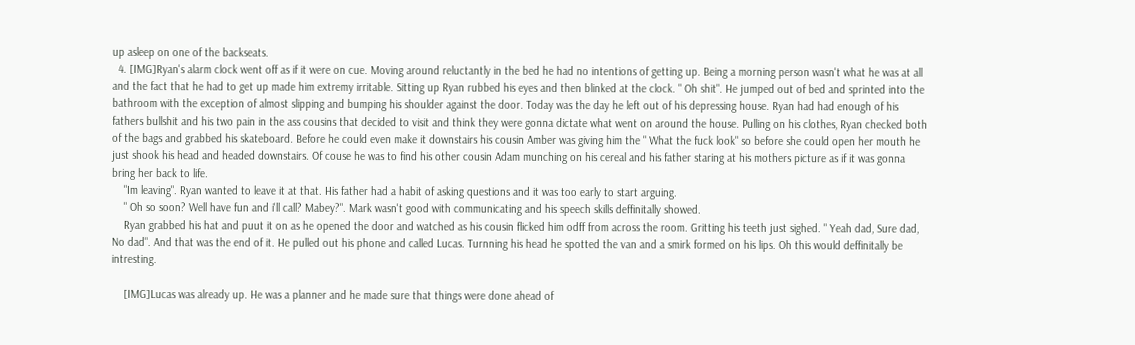up asleep on one of the backseats.
  4. [IMG]Ryan's alarm clock went off as if it were on cue. Moving around reluctantly in the bed he had no intentions of getting up. Being a morning person wasn't what he was at all and the fact that he had to get up made him extremy irritable. Sitting up Ryan rubbed his eyes and then blinked at the clock. " Oh shit". He jumped out of bed and sprinted into the bathroom with the exception of almost slipping and bumping his shoulder against the door. Today was the day he left out of his depressing house. Ryan had had enough of his fathers bullshit and his two pain in the ass cousins that decided to visit and think they were gonna dictate what went on around the house. Pulling on his clothes, Ryan checked both of the bags and grabbed his skateboard. Before he could even make it downstairs his cousin Amber was giving him the " What the fuck look" so before she could open her mouth he just shook his head and headed downstairs. Of couse he was to find his other cousin Adam munching on his cereal and his father staring at his mothers picture as if it was gonna bring her back to life.
    "Im leaving". Ryan wanted to leave it at that. His father had a habit of asking questions and it was too early to start arguing.
    " Oh so soon? Well have fun and i'll call? Mabey?". Mark wasn't good with communicating and his speech skills deffinitally showed.
    Ryan grabbed his hat and puut it on as he opened the door and watched as his cousin flicked him odff from across the room. Gritting his teeth just sighed. " Yeah dad, Sure dad, No dad". And that was the end of it. He pulled out his phone and called Lucas. Turnning his head he spotted the van and a smirk formed on his lips. Oh this would deffinitally be intresting.

    [IMG]Lucas was already up. He was a planner and he made sure that things were done ahead of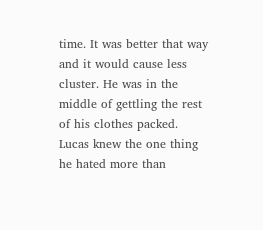time. It was better that way and it would cause less cluster. He was in the middle of gettling the rest of his clothes packed. Lucas knew the one thing he hated more than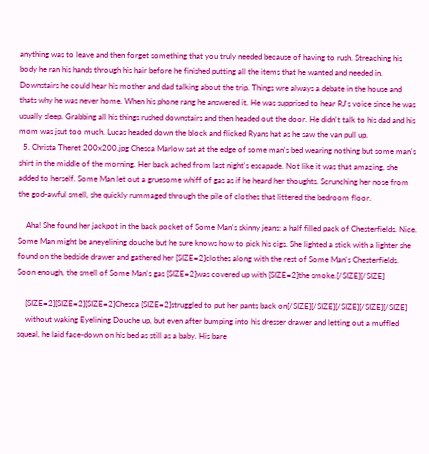anything was to leave and then forget something that you truly needed because of having to rush. Streaching his body he ran his hands through his hair before he finished putting all the items that he wanted and needed in. Downstairs he could hear his mother and dad talking about the trip. Things wre always a debate in the house and thats why he was never home. When his phone rang he answered it. He was supprised to hear RJ's voice since he was usually sleep. Grabbing all his things rushed downstairs and then headed out the door. He didn't talk to his dad and his mom was jsut too much. Lucas headed down the block and flicked Ryans hat as he saw the van pull up.
  5. Christa Theret 200x200.jpg Chesca Marlow sat at the edge of some man's bed wearing nothing but some man's shirt in the middle of the morning. Her back ached from last night's escapade. Not like it was that amazing, she added to herself. Some Man let out a gruesome whiff of gas as if he heard her thoughts. Scrunching her nose from the god-awful smell, she quickly rummaged through the pile of clothes that littered the bedroom floor.

    Aha! She found her jackpot in the back pocket of Some Man's skinny jeans: a half filled pack of Chesterfields. Nice. Some Man might be aneyelining douche but he sure knows how to pick his cigs. She lighted a stick with a lighter she found on the bedside drawer and gathered her [SIZE=2]clothes along with the rest of Some Man's Chesterfields. Soon enough, the smell of Some Man's gas [SIZE=2]was covered up with [SIZE=2]the smoke.[/SIZE][/SIZE]

    [SIZE=2][SIZE=2][SIZE=2]Chesca [SIZE=2]struggled to put her pants back on[/SIZE][/SIZE][/SIZE][/SIZE][/SIZE]
    without waking Eyelining Douche up, but even after bumping into his dresser drawer and letting out a muffled squeal, he laid face-down on his bed as still as a baby. His bare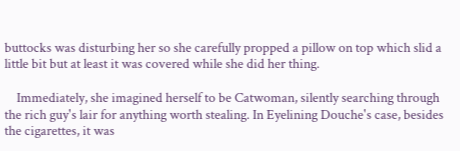buttocks was disturbing her so she carefully propped a pillow on top which slid a little bit but at least it was covered while she did her thing.

    Immediately, she imagined herself to be Catwoman, silently searching through the rich guy's lair for anything worth stealing. In Eyelining Douche's case, besides the cigarettes, it was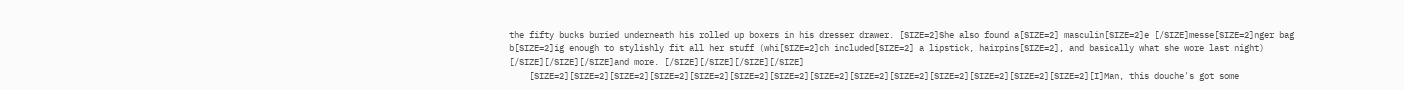the fifty bucks buried underneath his rolled up boxers in his dresser drawer. [SIZE=2]She also found a[SIZE=2] masculin[SIZE=2]e [/SIZE]messe[SIZE=2]nger bag b[SIZE=2]ig enough to stylishly fit all her stuff (whi[SIZE=2]ch included[SIZE=2] a lipstick, hairpins[SIZE=2], and basically what she wore last night) [/SIZE][/SIZE][/SIZE]and more. [/SIZE][/SIZE][/SIZE][/SIZE]
    [SIZE=2][SIZE=2][SIZE=2][SIZE=2][SIZE=2][SIZE=2][SIZE=2][SIZE=2][SIZE=2][SIZE=2][SIZE=2][SIZE=2][SIZE=2][SIZE=2][I]Man, this douche's got some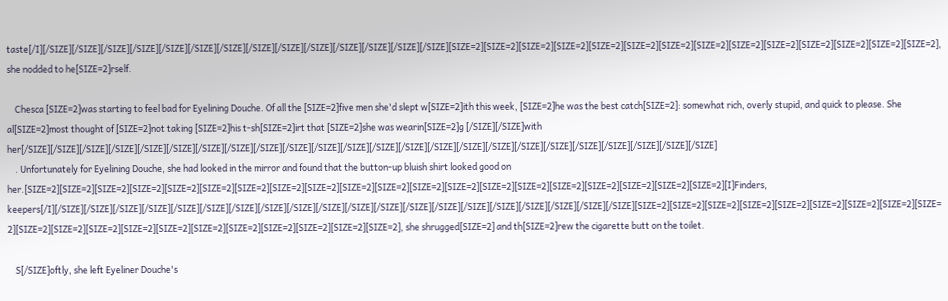taste[/I][/SIZE][/SIZE][/SIZE][/SIZE][/SIZE][/SIZE][/SIZE][/SIZE][/SIZE][/SIZE][/SIZE][/SIZE][/SIZE][/SIZE][SIZE=2][SIZE=2][SIZE=2][SIZE=2][SIZE=2][SIZE=2][SIZE=2][SIZE=2][SIZE=2][SIZE=2][SIZE=2][SIZE=2][SIZE=2][SIZE=2], she nodded to he[SIZE=2]rself.

    Chesca [SIZE=2]was starting to feel bad for Eyelining Douche. Of all the [SIZE=2]five men she'd slept w[SIZE=2]ith this week, [SIZE=2]he was the best catch[SIZE=2]: somewhat rich, overly stupid, and quick to please. She al[SIZE=2]most thought of [SIZE=2]not taking [SIZE=2]his t-sh[SIZE=2]irt that [SIZE=2]she was wearin[SIZE=2]g [/SIZE][/SIZE]with her[/SIZE][/SIZE][/SIZE][/SIZE][/SIZE][/SIZE][/SIZE][/SIZE][/SIZE][/SIZE][/SIZE][/SIZE][/SIZE][/SIZE][/SIZE][/SIZE][/SIZE][/SIZE][/SIZE][/SIZE][/SIZE][/SIZE][/SIZE][/SIZE]
    . Unfortunately for Eyelining Douche, she had looked in the mirror and found that the button-up bluish shirt looked good on her.[SIZE=2][SIZE=2][SIZE=2][SIZE=2][SIZE=2][SIZE=2][SIZE=2][SIZE=2][SIZE=2][SIZE=2][SIZE=2][SIZE=2][SIZE=2][SIZE=2][SIZE=2][SIZE=2][SIZE=2][SIZE=2][SIZE=2][SIZE=2][I]Finders, keepers[/I][/SIZE][/SIZE][/SIZE][/SIZE][/SIZE][/SIZE][/SIZE][/SIZE][/SIZE][/SIZE][/SIZE][/SIZE][/SIZE][/SIZE][/SIZE][/SIZE][/SIZE][/SIZE][/SIZE][/SIZE][SIZE=2][SIZE=2][SIZE=2][SIZE=2][SIZE=2][SIZE=2][SIZE=2][SIZE=2][SIZE=2][SIZE=2][SIZE=2][SIZE=2][SIZE=2][SIZE=2][SIZE=2][SIZE=2][SIZE=2][SIZE=2][SIZE=2][SIZE=2], she shrugged[SIZE=2] and th[SIZE=2]rew the cigarette butt on the toilet.

    S[/SIZE]oftly, she left Eyeliner Douche's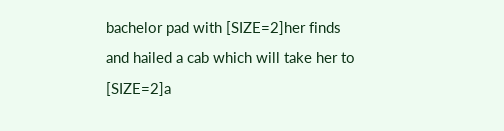bachelor pad with [SIZE=2]her finds and hailed a cab which will take her to [SIZE=2]a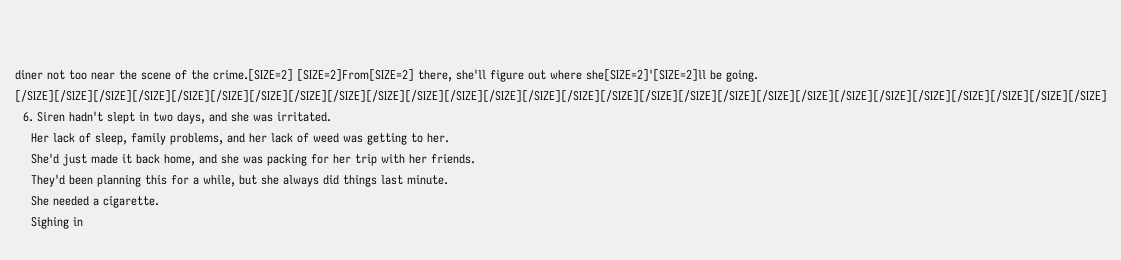diner not too near the scene of the crime.[SIZE=2] [SIZE=2]From[SIZE=2] there, she'll figure out where she[SIZE=2]'[SIZE=2]ll be going. [/SIZE][/SIZE][/SIZE][/SIZE][/SIZE][/SIZE][/SIZE][/SIZE][/SIZE][/SIZE][/SIZE][/SIZE][/SIZE][/SIZE][/SIZE][/SIZE][/SIZE][/SIZE][/SIZE][/SIZE][/SIZE][/SIZE][/SIZE][/SIZE][/SIZE][/SIZE][/SIZE][/SIZE]
  6. Siren hadn't slept in two days, and she was irritated.
    Her lack of sleep, family problems, and her lack of weed was getting to her.
    She'd just made it back home, and she was packing for her trip with her friends.
    They'd been planning this for a while, but she always did things last minute.
    She needed a cigarette.
    Sighing in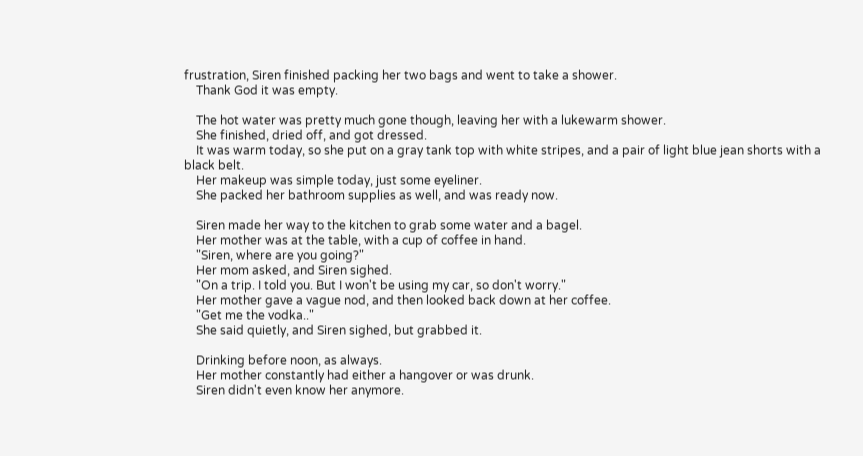frustration, Siren finished packing her two bags and went to take a shower.
    Thank God it was empty.

    The hot water was pretty much gone though, leaving her with a lukewarm shower.
    She finished, dried off, and got dressed.
    It was warm today, so she put on a gray tank top with white stripes, and a pair of light blue jean shorts with a black belt.
    Her makeup was simple today, just some eyeliner.
    She packed her bathroom supplies as well, and was ready now.

    Siren made her way to the kitchen to grab some water and a bagel.
    Her mother was at the table, with a cup of coffee in hand.
    "Siren, where are you going?"
    Her mom asked, and Siren sighed.
    "On a trip. I told you. But I won't be using my car, so don't worry."
    Her mother gave a vague nod, and then looked back down at her coffee.
    "Get me the vodka.."
    She said quietly, and Siren sighed, but grabbed it.

    Drinking before noon, as always.
    Her mother constantly had either a hangover or was drunk.
    Siren didn't even know her anymore.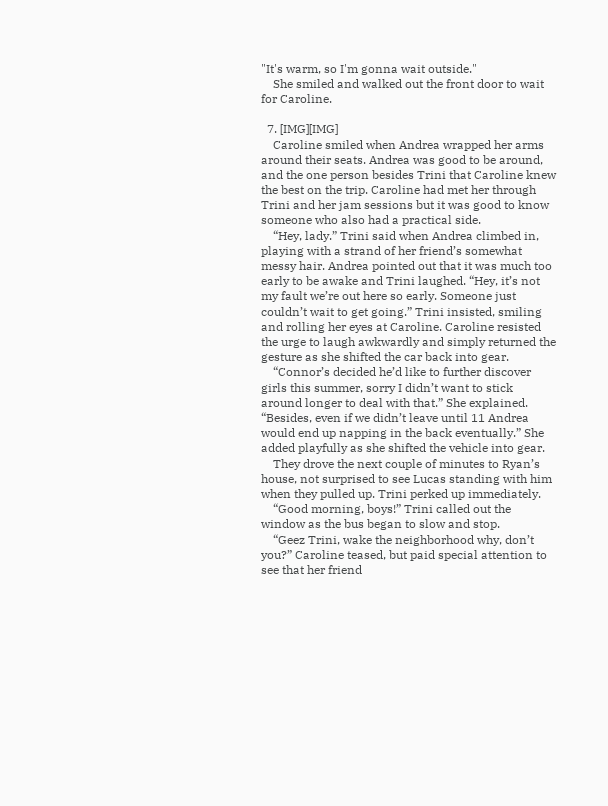"It's warm, so I'm gonna wait outside."
    She smiled and walked out the front door to wait for Caroline.

  7. [IMG][IMG]
    Caroline smiled when Andrea wrapped her arms around their seats. Andrea was good to be around, and the one person besides Trini that Caroline knew the best on the trip. Caroline had met her through Trini and her jam sessions but it was good to know someone who also had a practical side.
    “Hey, lady.” Trini said when Andrea climbed in, playing with a strand of her friend’s somewhat messy hair. Andrea pointed out that it was much too early to be awake and Trini laughed. “Hey, it’s not my fault we’re out here so early. Someone just couldn’t wait to get going.” Trini insisted, smiling and rolling her eyes at Caroline. Caroline resisted the urge to laugh awkwardly and simply returned the gesture as she shifted the car back into gear.
    “Connor’s decided he’d like to further discover girls this summer, sorry I didn’t want to stick around longer to deal with that.” She explained. “Besides, even if we didn’t leave until 11 Andrea would end up napping in the back eventually.” She added playfully as she shifted the vehicle into gear.
    They drove the next couple of minutes to Ryan’s house, not surprised to see Lucas standing with him when they pulled up. Trini perked up immediately.
    “Good morning, boys!” Trini called out the window as the bus began to slow and stop.
    “Geez Trini, wake the neighborhood why, don’t you?” Caroline teased, but paid special attention to see that her friend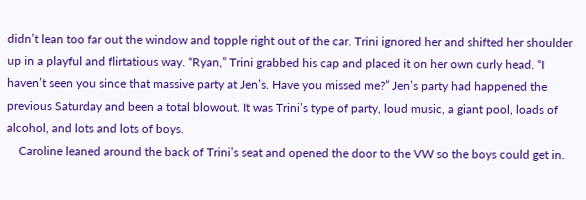didn’t lean too far out the window and topple right out of the car. Trini ignored her and shifted her shoulder up in a playful and flirtatious way. “Ryan,” Trini grabbed his cap and placed it on her own curly head. “I haven’t seen you since that massive party at Jen’s. Have you missed me?” Jen’s party had happened the previous Saturday and been a total blowout. It was Trini’s type of party, loud music, a giant pool, loads of alcohol, and lots and lots of boys.
    Caroline leaned around the back of Trini’s seat and opened the door to the VW so the boys could get in.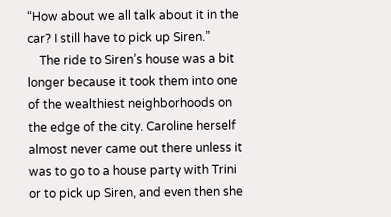“How about we all talk about it in the car? I still have to pick up Siren.”
    The ride to Siren’s house was a bit longer because it took them into one of the wealthiest neighborhoods on the edge of the city. Caroline herself almost never came out there unless it was to go to a house party with Trini or to pick up Siren, and even then she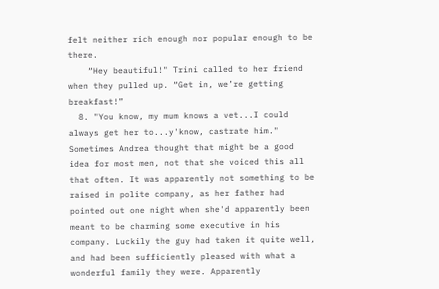felt neither rich enough nor popular enough to be there.
    “Hey beautiful!" Trini called to her friend when they pulled up. “Get in, we’re getting breakfast!”
  8. "You know, my mum knows a vet...I could always get her to...y'know, castrate him." Sometimes Andrea thought that might be a good idea for most men, not that she voiced this all that often. It was apparently not something to be raised in polite company, as her father had pointed out one night when she'd apparently been meant to be charming some executive in his company. Luckily the guy had taken it quite well, and had been sufficiently pleased with what a wonderful family they were. Apparently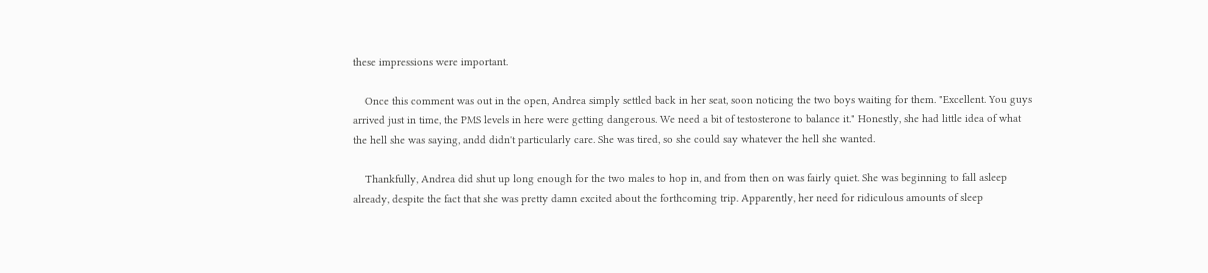these impressions were important.

    Once this comment was out in the open, Andrea simply settled back in her seat, soon noticing the two boys waiting for them. "Excellent. You guys arrived just in time, the PMS levels in here were getting dangerous. We need a bit of testosterone to balance it." Honestly, she had little idea of what the hell she was saying, andd didn't particularly care. She was tired, so she could say whatever the hell she wanted.

    Thankfully, Andrea did shut up long enough for the two males to hop in, and from then on was fairly quiet. She was beginning to fall asleep already, despite the fact that she was pretty damn excited about the forthcoming trip. Apparently, her need for ridiculous amounts of sleep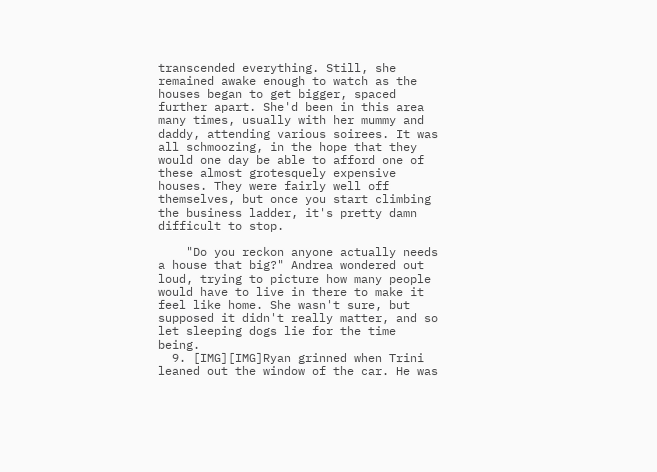transcended everything. Still, she remained awake enough to watch as the houses began to get bigger, spaced further apart. She'd been in this area many times, usually with her mummy and daddy, attending various soirees. It was all schmoozing, in the hope that they would one day be able to afford one of these almost grotesquely expensive houses. They were fairly well off themselves, but once you start climbing the business ladder, it's pretty damn difficult to stop.

    "Do you reckon anyone actually needs a house that big?" Andrea wondered out loud, trying to picture how many people would have to live in there to make it feel like home. She wasn't sure, but supposed it didn't really matter, and so let sleeping dogs lie for the time being.
  9. [IMG][IMG]Ryan grinned when Trini leaned out the window of the car. He was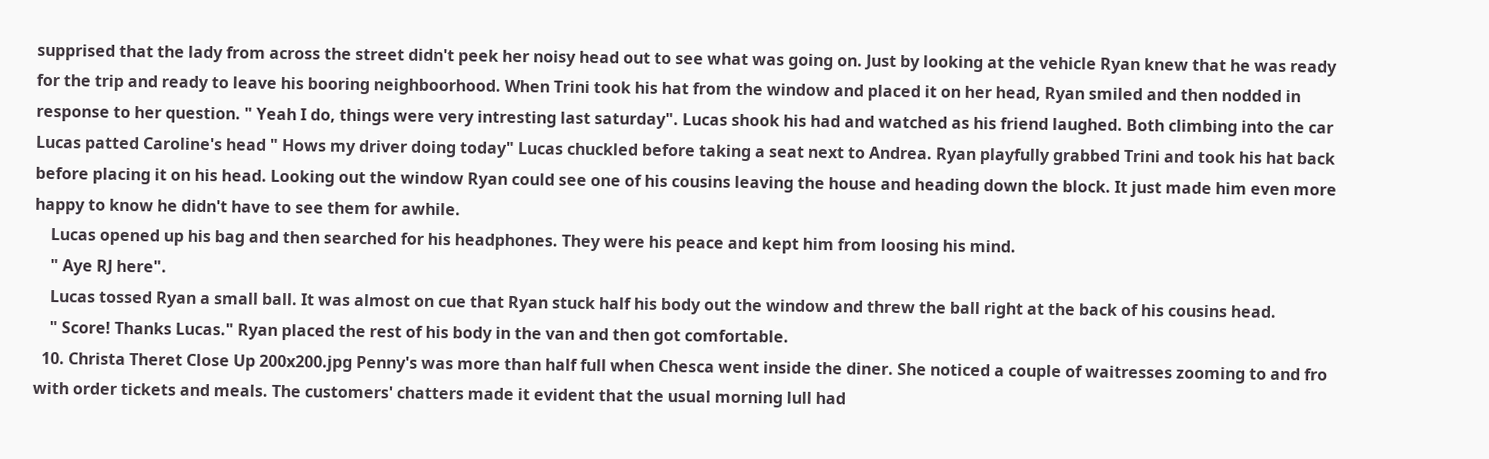supprised that the lady from across the street didn't peek her noisy head out to see what was going on. Just by looking at the vehicle Ryan knew that he was ready for the trip and ready to leave his booring neighboorhood. When Trini took his hat from the window and placed it on her head, Ryan smiled and then nodded in response to her question. " Yeah I do, things were very intresting last saturday". Lucas shook his had and watched as his friend laughed. Both climbing into the car Lucas patted Caroline's head " Hows my driver doing today" Lucas chuckled before taking a seat next to Andrea. Ryan playfully grabbed Trini and took his hat back before placing it on his head. Looking out the window Ryan could see one of his cousins leaving the house and heading down the block. It just made him even more happy to know he didn't have to see them for awhile.
    Lucas opened up his bag and then searched for his headphones. They were his peace and kept him from loosing his mind.
    " Aye RJ here".
    Lucas tossed Ryan a small ball. It was almost on cue that Ryan stuck half his body out the window and threw the ball right at the back of his cousins head.
    " Score! Thanks Lucas." Ryan placed the rest of his body in the van and then got comfortable.
  10. Christa Theret Close Up 200x200.jpg Penny's was more than half full when Chesca went inside the diner. She noticed a couple of waitresses zooming to and fro with order tickets and meals. The customers' chatters made it evident that the usual morning lull had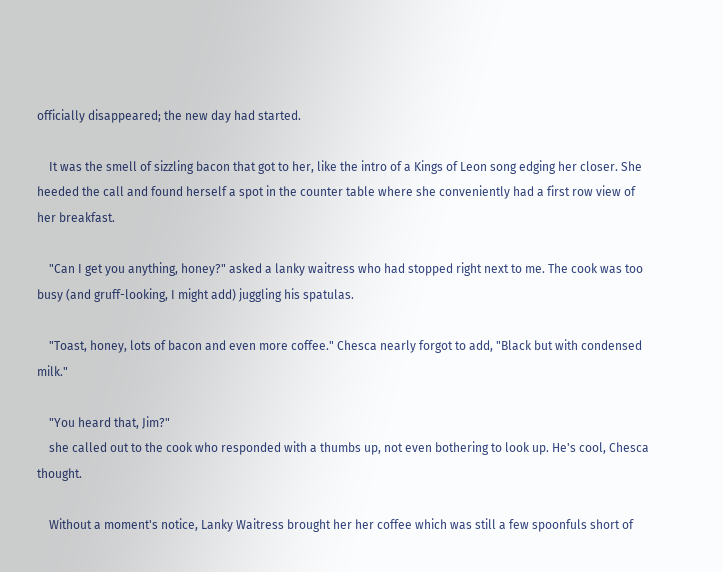officially disappeared; the new day had started.

    It was the smell of sizzling bacon that got to her, like the intro of a Kings of Leon song edging her closer. She heeded the call and found herself a spot in the counter table where she conveniently had a first row view of her breakfast.

    "Can I get you anything, honey?" asked a lanky waitress who had stopped right next to me. The cook was too busy (and gruff-looking, I might add) juggling his spatulas.

    "Toast, honey, lots of bacon and even more coffee." Chesca nearly forgot to add, "Black but with condensed milk."

    "You heard that, Jim?"
    she called out to the cook who responded with a thumbs up, not even bothering to look up. He's cool, Chesca thought.

    Without a moment's notice, Lanky Waitress brought her her coffee which was still a few spoonfuls short of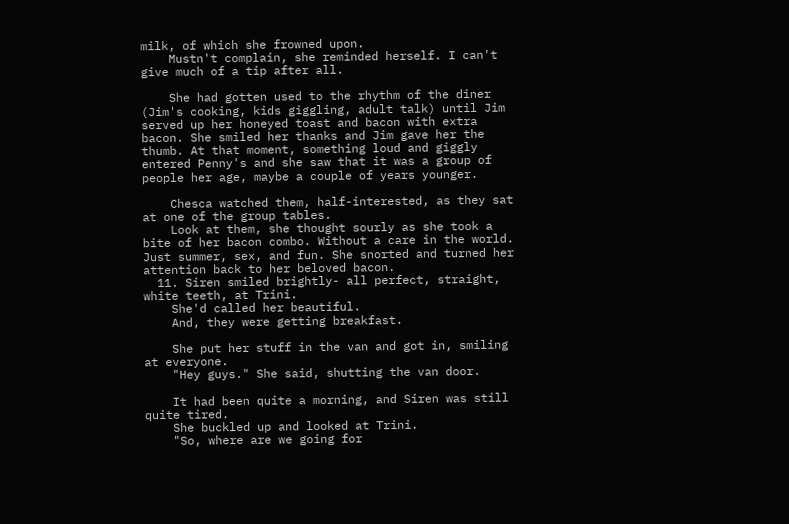milk, of which she frowned upon.
    Mustn't complain, she reminded herself. I can't give much of a tip after all.

    She had gotten used to the rhythm of the diner (Jim's cooking, kids giggling, adult talk) until Jim served up her honeyed toast and bacon with extra bacon. She smiled her thanks and Jim gave her the thumb. At that moment, something loud and giggly entered Penny's and she saw that it was a group of people her age, maybe a couple of years younger.

    Chesca watched them, half-interested, as they sat at one of the group tables.
    Look at them, she thought sourly as she took a bite of her bacon combo. Without a care in the world. Just summer, sex, and fun. She snorted and turned her attention back to her beloved bacon.
  11. Siren smiled brightly- all perfect, straight, white teeth, at Trini.
    She'd called her beautiful.
    And, they were getting breakfast.

    She put her stuff in the van and got in, smiling at everyone.
    "Hey guys." She said, shutting the van door.

    It had been quite a morning, and Siren was still quite tired.
    She buckled up and looked at Trini.
    "So, where are we going for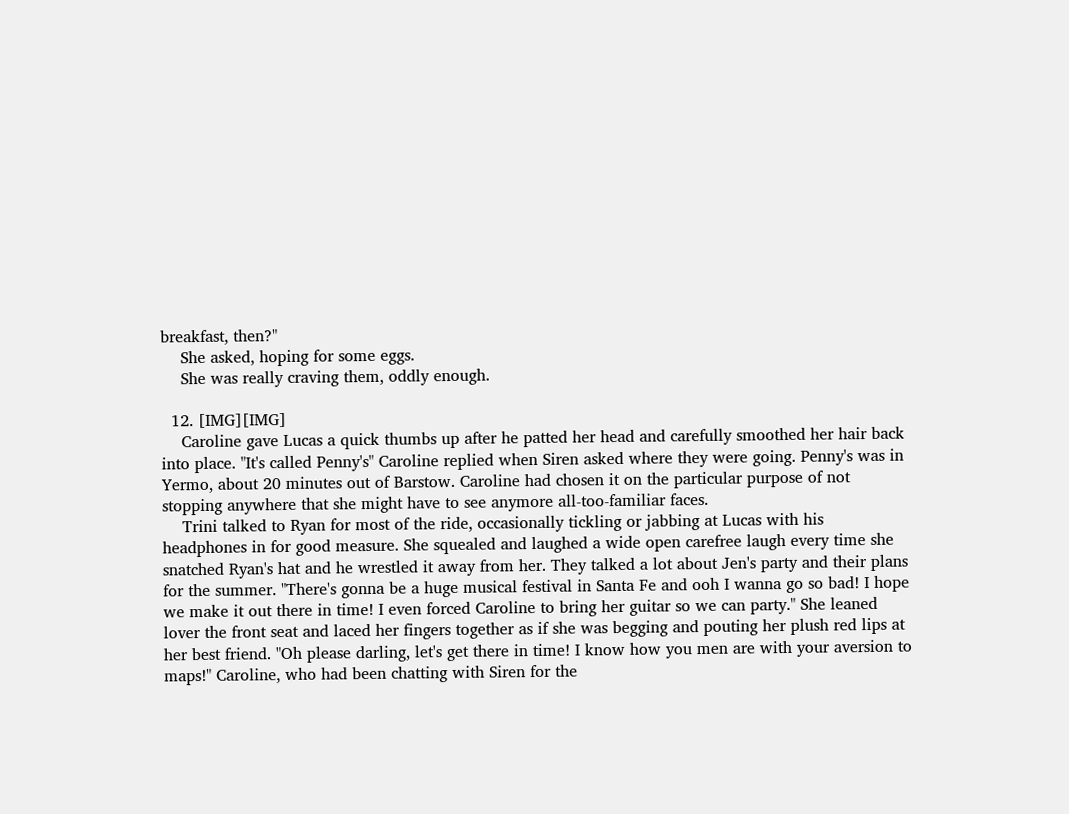breakfast, then?"
    She asked, hoping for some eggs.
    She was really craving them, oddly enough.

  12. [IMG][IMG]
    Caroline gave Lucas a quick thumbs up after he patted her head and carefully smoothed her hair back into place. "It's called Penny's" Caroline replied when Siren asked where they were going. Penny's was in Yermo, about 20 minutes out of Barstow. Caroline had chosen it on the particular purpose of not stopping anywhere that she might have to see anymore all-too-familiar faces.
    Trini talked to Ryan for most of the ride, occasionally tickling or jabbing at Lucas with his headphones in for good measure. She squealed and laughed a wide open carefree laugh every time she snatched Ryan's hat and he wrestled it away from her. They talked a lot about Jen's party and their plans for the summer. "There's gonna be a huge musical festival in Santa Fe and ooh I wanna go so bad! I hope we make it out there in time! I even forced Caroline to bring her guitar so we can party." She leaned lover the front seat and laced her fingers together as if she was begging and pouting her plush red lips at her best friend. "Oh please darling, let's get there in time! I know how you men are with your aversion to maps!" Caroline, who had been chatting with Siren for the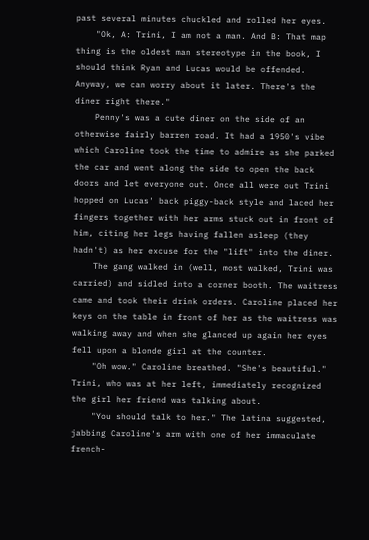past several minutes chuckled and rolled her eyes.
    "Ok, A: Trini, I am not a man. And B: That map thing is the oldest man stereotype in the book, I should think Ryan and Lucas would be offended. Anyway, we can worry about it later. There's the diner right there."
    Penny's was a cute diner on the side of an otherwise fairly barren road. It had a 1950's vibe which Caroline took the time to admire as she parked the car and went along the side to open the back doors and let everyone out. Once all were out Trini hopped on Lucas' back piggy-back style and laced her fingers together with her arms stuck out in front of him, citing her legs having fallen asleep (they hadn't) as her excuse for the "lift" into the diner.
    The gang walked in (well, most walked, Trini was carried) and sidled into a corner booth. The waitress came and took their drink orders. Caroline placed her keys on the table in front of her as the waitress was walking away and when she glanced up again her eyes fell upon a blonde girl at the counter.
    "Oh wow." Caroline breathed. "She's beautiful." Trini, who was at her left, immediately recognized the girl her friend was talking about.
    "You should talk to her." The latina suggested, jabbing Caroline's arm with one of her immaculate french-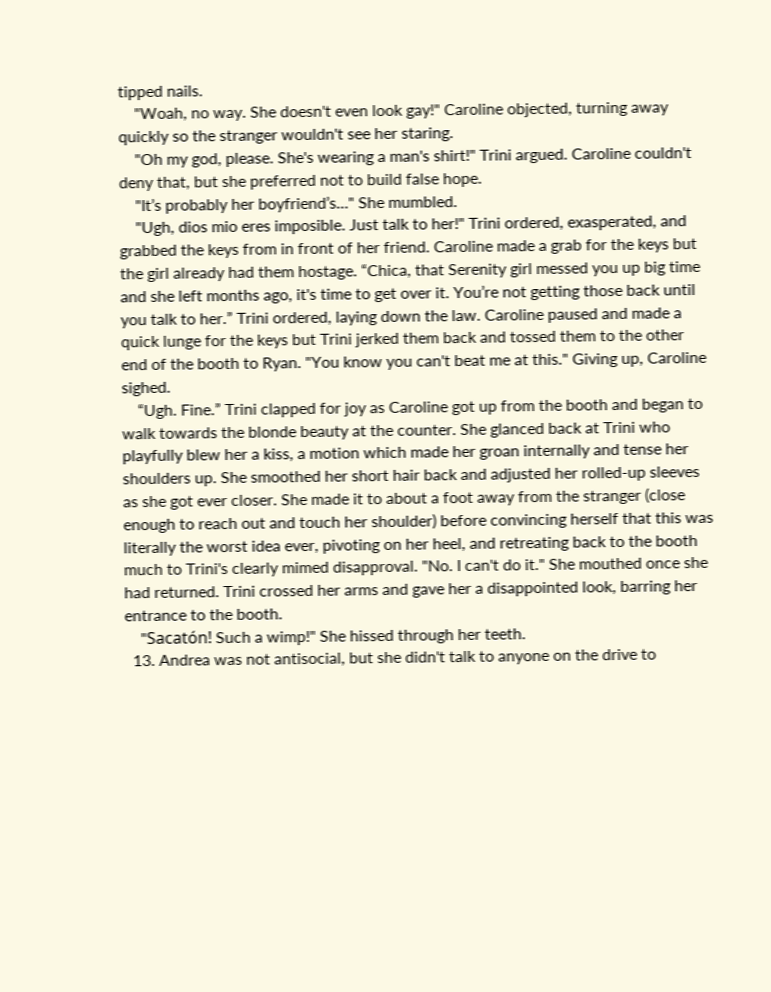tipped nails.
    "Woah, no way. She doesn't even look gay!" Caroline objected, turning away quickly so the stranger wouldn't see her staring.
    "Oh my god, please. She's wearing a man's shirt!" Trini argued. Caroline couldn't deny that, but she preferred not to build false hope.
    "It’s probably her boyfriend’s…" She mumbled.
    "Ugh, dios mio eres imposible. Just talk to her!" Trini ordered, exasperated, and grabbed the keys from in front of her friend. Caroline made a grab for the keys but the girl already had them hostage. “Chica, that Serenity girl messed you up big time and she left months ago, it's time to get over it. You’re not getting those back until you talk to her.” Trini ordered, laying down the law. Caroline paused and made a quick lunge for the keys but Trini jerked them back and tossed them to the other end of the booth to Ryan. "You know you can't beat me at this." Giving up, Caroline sighed.
    “Ugh. Fine.” Trini clapped for joy as Caroline got up from the booth and began to walk towards the blonde beauty at the counter. She glanced back at Trini who playfully blew her a kiss, a motion which made her groan internally and tense her shoulders up. She smoothed her short hair back and adjusted her rolled-up sleeves as she got ever closer. She made it to about a foot away from the stranger (close enough to reach out and touch her shoulder) before convincing herself that this was literally the worst idea ever, pivoting on her heel, and retreating back to the booth much to Trini's clearly mimed disapproval. "No. I can't do it." She mouthed once she had returned. Trini crossed her arms and gave her a disappointed look, barring her entrance to the booth.
    "Sacatón! Such a wimp!" She hissed through her teeth.
  13. Andrea was not antisocial, but she didn't talk to anyone on the drive to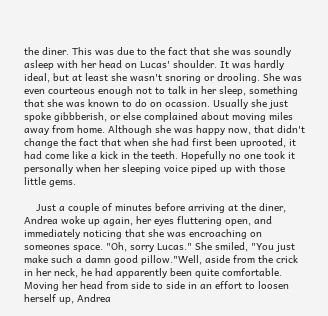the diner. This was due to the fact that she was soundly asleep with her head on Lucas' shoulder. It was hardly ideal, but at least she wasn't snoring or drooling. She was even courteous enough not to talk in her sleep, something that she was known to do on ocassion. Usually she just spoke gibbberish, or else complained about moving miles away from home. Although she was happy now, that didn't change the fact that when she had first been uprooted, it had come like a kick in the teeth. Hopefully no one took it personally when her sleeping voice piped up with those little gems.

    Just a couple of minutes before arriving at the diner, Andrea woke up again, her eyes fluttering open, and immediately noticing that she was encroaching on someones space. "Oh, sorry Lucas." She smiled, "You just make such a damn good pillow."Well, aside from the crick in her neck, he had apparently been quite comfortable. Moving her head from side to side in an effort to loosen herself up, Andrea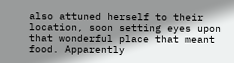also attuned herself to their location, soon setting eyes upon that wonderful place that meant food. Apparently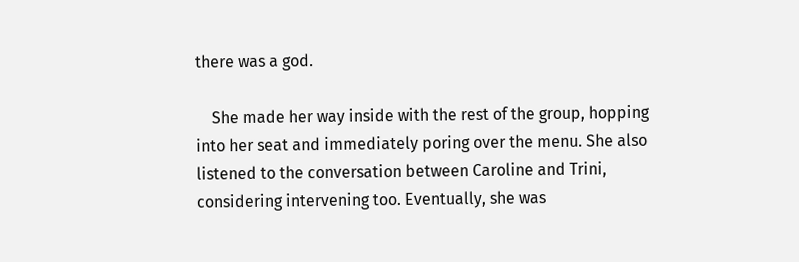there was a god.

    She made her way inside with the rest of the group, hopping into her seat and immediately poring over the menu. She also listened to the conversation between Caroline and Trini, considering intervening too. Eventually, she was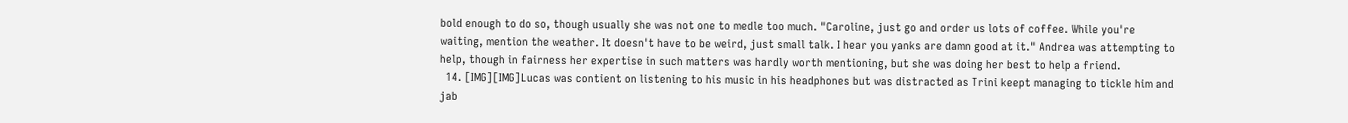bold enough to do so, though usually she was not one to medle too much. "Caroline, just go and order us lots of coffee. While you're waiting, mention the weather. It doesn't have to be weird, just small talk. I hear you yanks are damn good at it." Andrea was attempting to help, though in fairness her expertise in such matters was hardly worth mentioning, but she was doing her best to help a friend.
  14. [IMG][IMG]Lucas was contient on listening to his music in his headphones but was distracted as Trini keept managing to tickle him and jab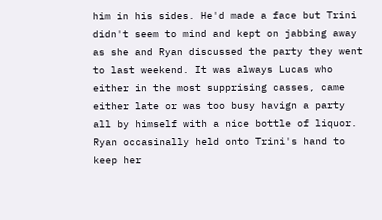him in his sides. He'd made a face but Trini didn't seem to mind and kept on jabbing away as she and Ryan discussed the party they went to last weekend. It was always Lucas who either in the most supprising casses, came either late or was too busy havign a party all by himself with a nice bottle of liquor. Ryan occasinally held onto Trini's hand to keep her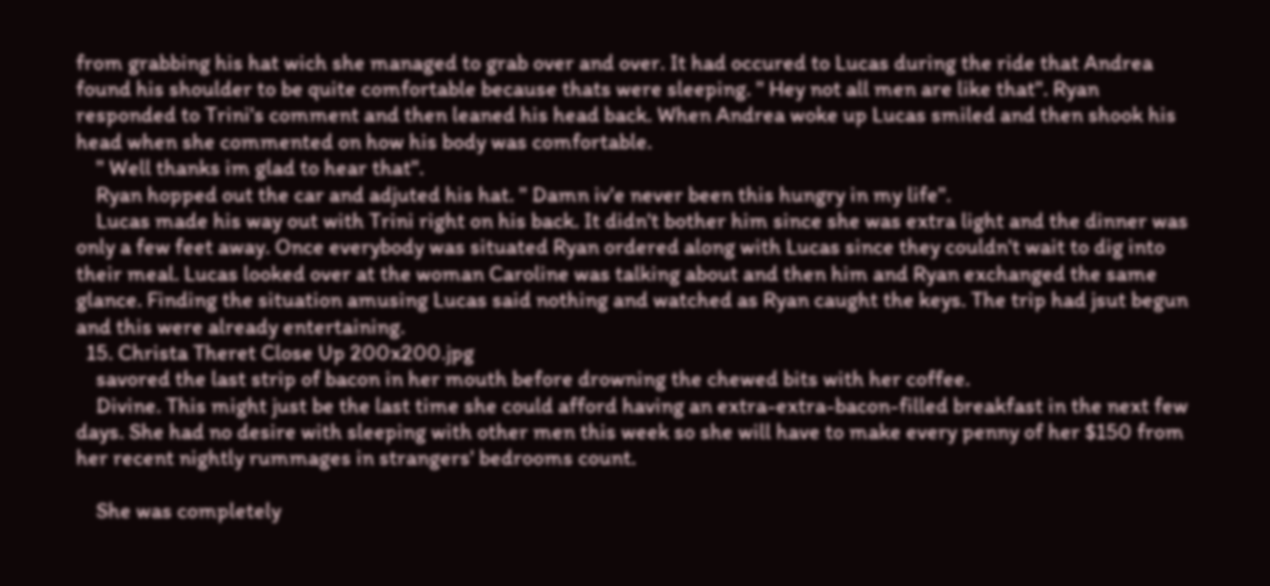from grabbing his hat wich she managed to grab over and over. It had occured to Lucas during the ride that Andrea found his shoulder to be quite comfortable because thats were sleeping. " Hey not all men are like that". Ryan responded to Trini's comment and then leaned his head back. When Andrea woke up Lucas smiled and then shook his head when she commented on how his body was comfortable.
    " Well thanks im glad to hear that".
    Ryan hopped out the car and adjuted his hat. " Damn iv'e never been this hungry in my life".
    Lucas made his way out with Trini right on his back. It didn't bother him since she was extra light and the dinner was only a few feet away. Once everybody was situated Ryan ordered along with Lucas since they couldn't wait to dig into their meal. Lucas looked over at the woman Caroline was talking about and then him and Ryan exchanged the same glance. Finding the situation amusing Lucas said nothing and watched as Ryan caught the keys. The trip had jsut begun and this were already entertaining.
  15. Christa Theret Close Up 200x200.jpg
    savored the last strip of bacon in her mouth before drowning the chewed bits with her coffee.
    Divine. This might just be the last time she could afford having an extra-extra-bacon-filled breakfast in the next few days. She had no desire with sleeping with other men this week so she will have to make every penny of her $150 from her recent nightly rummages in strangers' bedrooms count.

    She was completely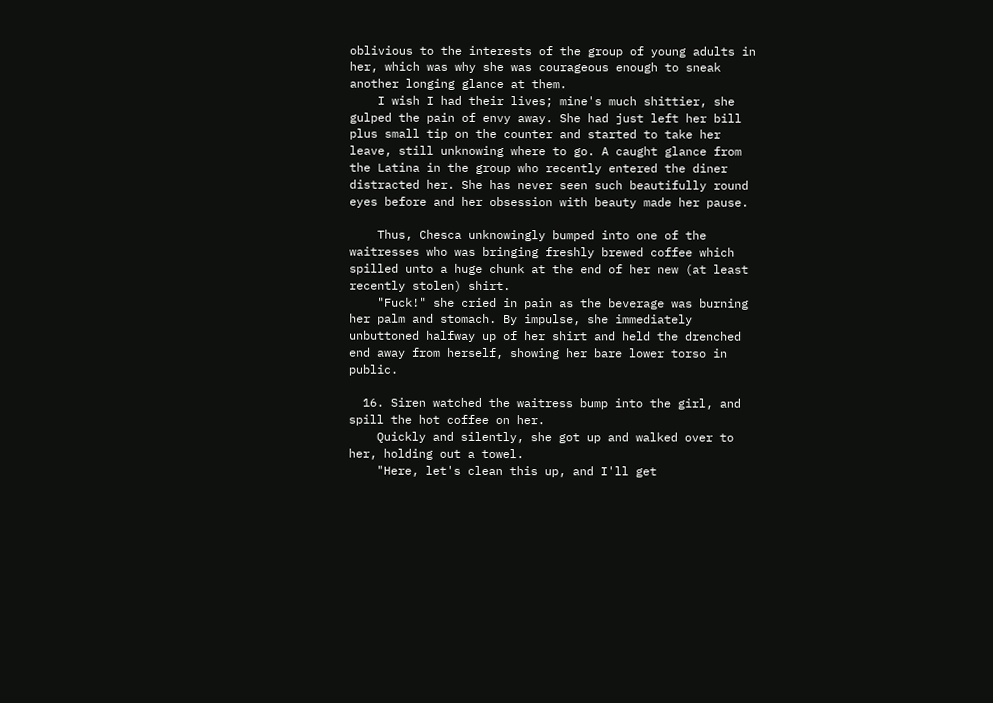oblivious to the interests of the group of young adults in her, which was why she was courageous enough to sneak another longing glance at them.
    I wish I had their lives; mine's much shittier, she gulped the pain of envy away. She had just left her bill plus small tip on the counter and started to take her leave, still unknowing where to go. A caught glance from the Latina in the group who recently entered the diner distracted her. She has never seen such beautifully round eyes before and her obsession with beauty made her pause.

    Thus, Chesca unknowingly bumped into one of the waitresses who was bringing freshly brewed coffee which spilled unto a huge chunk at the end of her new (at least recently stolen) shirt.
    "Fuck!" she cried in pain as the beverage was burning her palm and stomach. By impulse, she immediately unbuttoned halfway up of her shirt and held the drenched end away from herself, showing her bare lower torso in public.

  16. Siren watched the waitress bump into the girl, and spill the hot coffee on her.
    Quickly and silently, she got up and walked over to her, holding out a towel.
    "Here, let's clean this up, and I'll get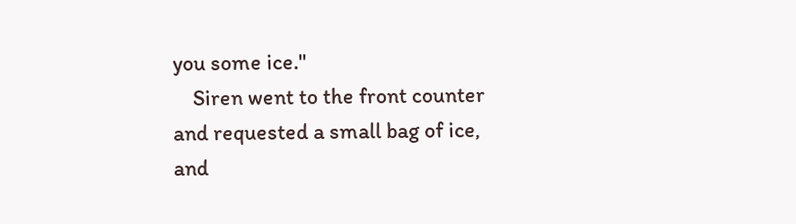you some ice."
    Siren went to the front counter and requested a small bag of ice, and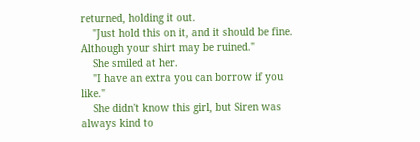returned, holding it out.
    "Just hold this on it, and it should be fine. Although your shirt may be ruined."
    She smiled at her.
    "I have an extra you can borrow if you like."
    She didn't know this girl, but Siren was always kind to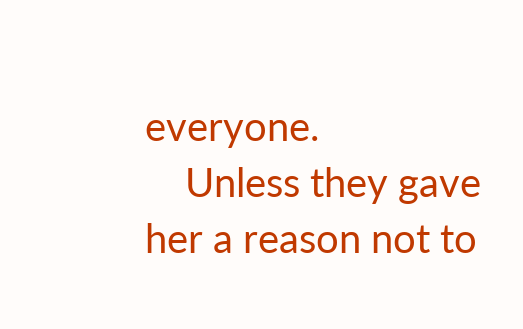everyone.
    Unless they gave her a reason not to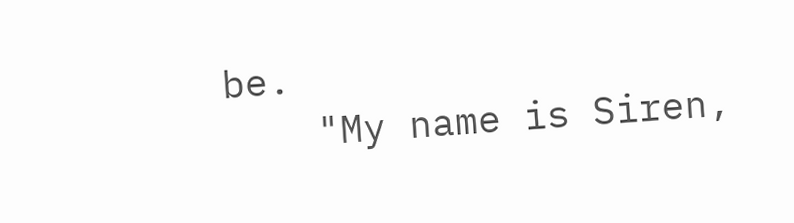be.
    "My name is Siren,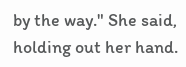by the way." She said, holding out her hand.